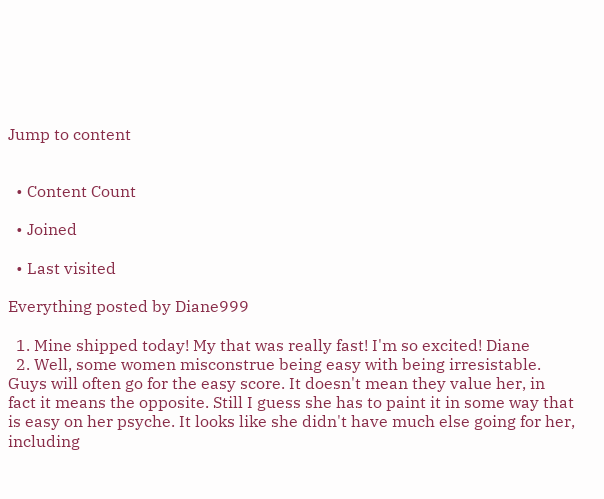Jump to content


  • Content Count

  • Joined

  • Last visited

Everything posted by Diane999

  1. Mine shipped today! My that was really fast! I'm so excited! Diane
  2. Well, some women misconstrue being easy with being irresistable. Guys will often go for the easy score. It doesn't mean they value her, in fact it means the opposite. Still I guess she has to paint it in some way that is easy on her psyche. It looks like she didn't have much else going for her, including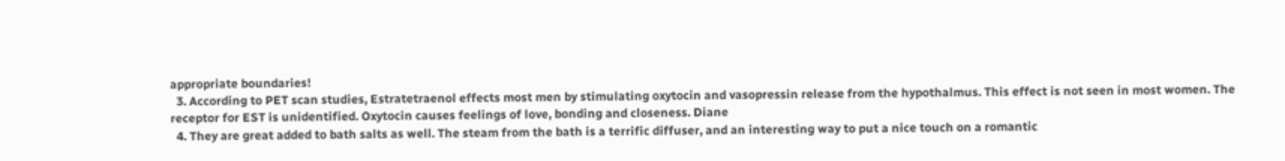appropriate boundaries!
  3. According to PET scan studies, Estratetraenol effects most men by stimulating oxytocin and vasopressin release from the hypothalmus. This effect is not seen in most women. The receptor for EST is unidentified. Oxytocin causes feelings of love, bonding and closeness. Diane
  4. They are great added to bath salts as well. The steam from the bath is a terrific diffuser, and an interesting way to put a nice touch on a romantic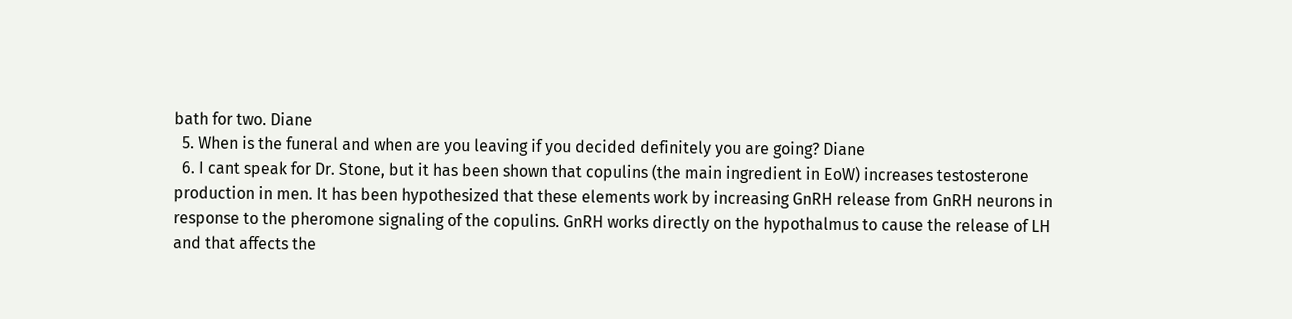bath for two. Diane
  5. When is the funeral and when are you leaving if you decided definitely you are going? Diane
  6. I cant speak for Dr. Stone, but it has been shown that copulins (the main ingredient in EoW) increases testosterone production in men. It has been hypothesized that these elements work by increasing GnRH release from GnRH neurons in response to the pheromone signaling of the copulins. GnRH works directly on the hypothalmus to cause the release of LH and that affects the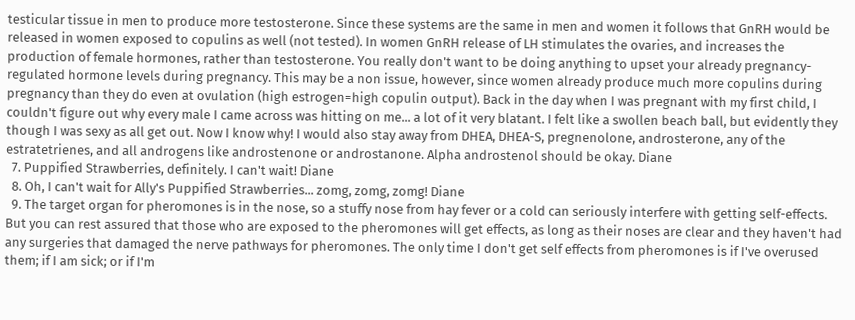testicular tissue in men to produce more testosterone. Since these systems are the same in men and women it follows that GnRH would be released in women exposed to copulins as well (not tested). In women GnRH release of LH stimulates the ovaries, and increases the production of female hormones, rather than testosterone. You really don't want to be doing anything to upset your already pregnancy-regulated hormone levels during pregnancy. This may be a non issue, however, since women already produce much more copulins during pregnancy than they do even at ovulation (high estrogen=high copulin output). Back in the day when I was pregnant with my first child, I couldn't figure out why every male I came across was hitting on me... a lot of it very blatant. I felt like a swollen beach ball, but evidently they though I was sexy as all get out. Now I know why! I would also stay away from DHEA, DHEA-S, pregnenolone, androsterone, any of the estratetrienes, and all androgens like androstenone or androstanone. Alpha androstenol should be okay. Diane
  7. Puppified Strawberries, definitely. I can't wait! Diane
  8. Oh, I can't wait for Ally's Puppified Strawberries... zomg, zomg, zomg! Diane
  9. The target organ for pheromones is in the nose, so a stuffy nose from hay fever or a cold can seriously interfere with getting self-effects. But you can rest assured that those who are exposed to the pheromones will get effects, as long as their noses are clear and they haven't had any surgeries that damaged the nerve pathways for pheromones. The only time I don't get self effects from pheromones is if I've overused them; if I am sick; or if I'm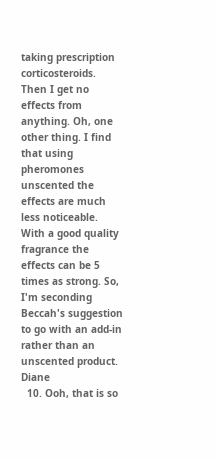taking prescription corticosteroids. Then I get no effects from anything. Oh, one other thing. I find that using pheromones unscented the effects are much less noticeable. With a good quality fragrance the effects can be 5 times as strong. So, I'm seconding Beccah's suggestion to go with an add-in rather than an unscented product. Diane
  10. Ooh, that is so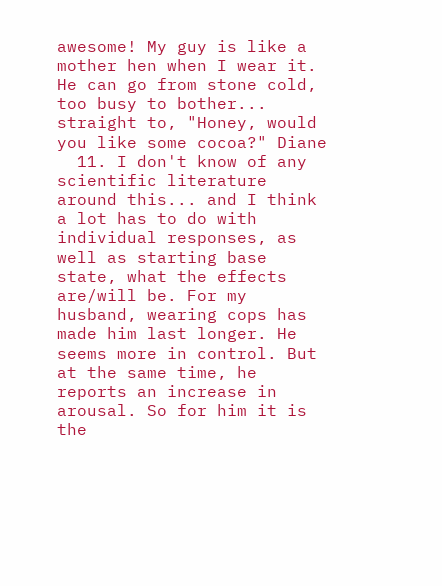awesome! My guy is like a mother hen when I wear it. He can go from stone cold, too busy to bother... straight to, "Honey, would you like some cocoa?" Diane
  11. I don't know of any scientific literature around this... and I think a lot has to do with individual responses, as well as starting base state, what the effects are/will be. For my husband, wearing cops has made him last longer. He seems more in control. But at the same time, he reports an increase in arousal. So for him it is the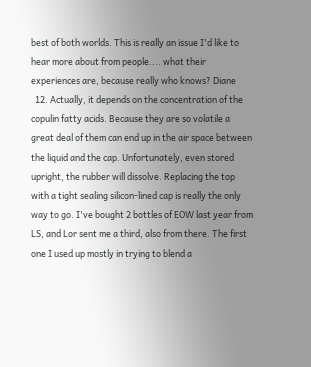best of both worlds. This is really an issue I'd like to hear more about from people.... what their experiences are, because really who knows? Diane
  12. Actually, it depends on the concentration of the copulin fatty acids. Because they are so volatile a great deal of them can end up in the air space between the liquid and the cap. Unfortunately, even stored upright, the rubber will dissolve. Replacing the top with a tight sealing silicon-lined cap is really the only way to go. I've bought 2 bottles of EOW last year from LS, and Lor sent me a third, also from there. The first one I used up mostly in trying to blend a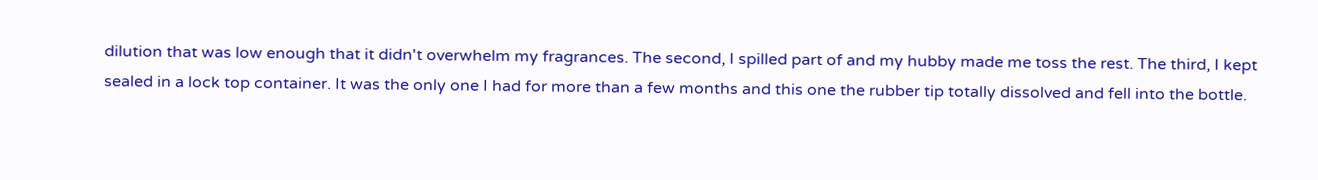dilution that was low enough that it didn't overwhelm my fragrances. The second, I spilled part of and my hubby made me toss the rest. The third, I kept sealed in a lock top container. It was the only one I had for more than a few months and this one the rubber tip totally dissolved and fell into the bottle.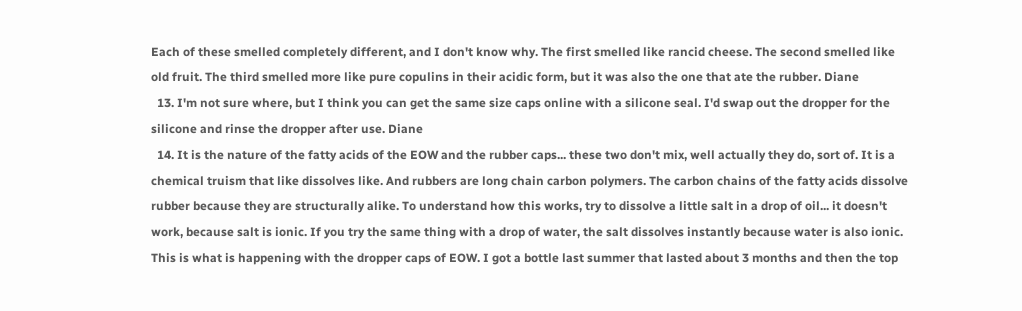Each of these smelled completely different, and I don't know why. The first smelled like rancid cheese. The second smelled like old fruit. The third smelled more like pure copulins in their acidic form, but it was also the one that ate the rubber. Diane
  13. I'm not sure where, but I think you can get the same size caps online with a silicone seal. I'd swap out the dropper for the silicone and rinse the dropper after use. Diane
  14. It is the nature of the fatty acids of the EOW and the rubber caps... these two don't mix, well actually they do, sort of. It is a chemical truism that like dissolves like. And rubbers are long chain carbon polymers. The carbon chains of the fatty acids dissolve rubber because they are structurally alike. To understand how this works, try to dissolve a little salt in a drop of oil... it doesn't work, because salt is ionic. If you try the same thing with a drop of water, the salt dissolves instantly because water is also ionic. This is what is happening with the dropper caps of EOW. I got a bottle last summer that lasted about 3 months and then the top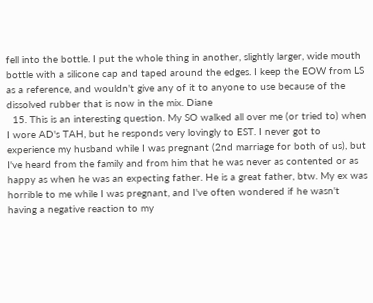fell into the bottle. I put the whole thing in another, slightly larger, wide mouth bottle with a silicone cap and taped around the edges. I keep the EOW from LS as a reference, and wouldn't give any of it to anyone to use because of the dissolved rubber that is now in the mix. Diane
  15. This is an interesting question. My SO walked all over me (or tried to) when I wore AD's TAH, but he responds very lovingly to EST. I never got to experience my husband while I was pregnant (2nd marriage for both of us), but I've heard from the family and from him that he was never as contented or as happy as when he was an expecting father. He is a great father, btw. My ex was horrible to me while I was pregnant, and I've often wondered if he wasn't having a negative reaction to my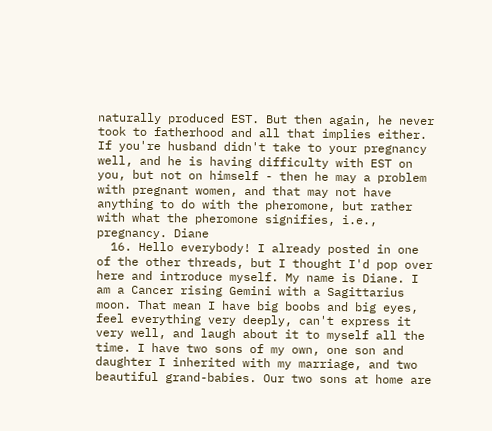naturally produced EST. But then again, he never took to fatherhood and all that implies either. If you're husband didn't take to your pregnancy well, and he is having difficulty with EST on you, but not on himself - then he may a problem with pregnant women, and that may not have anything to do with the pheromone, but rather with what the pheromone signifies, i.e., pregnancy. Diane
  16. Hello everybody! I already posted in one of the other threads, but I thought I'd pop over here and introduce myself. My name is Diane. I am a Cancer rising Gemini with a Sagittarius moon. That mean I have big boobs and big eyes, feel everything very deeply, can't express it very well, and laugh about it to myself all the time. I have two sons of my own, one son and daughter I inherited with my marriage, and two beautiful grand-babies. Our two sons at home are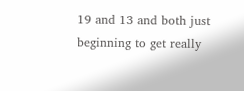19 and 13 and both just beginning to get really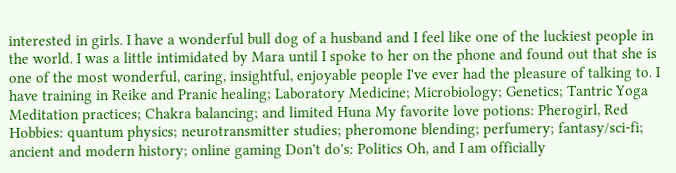interested in girls. I have a wonderful bull dog of a husband and I feel like one of the luckiest people in the world. I was a little intimidated by Mara until I spoke to her on the phone and found out that she is one of the most wonderful, caring, insightful, enjoyable people I've ever had the pleasure of talking to. I have training in Reike and Pranic healing; Laboratory Medicine; Microbiology; Genetics; Tantric Yoga Meditation practices; Chakra balancing; and limited Huna My favorite love potions: Pherogirl, Red Hobbies: quantum physics; neurotransmitter studies; pheromone blending; perfumery; fantasy/sci-fi; ancient and modern history; online gaming Don't do's: Politics Oh, and I am officially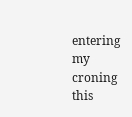entering my croning this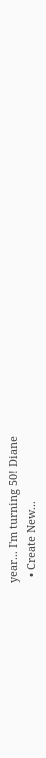year... I'm turning 50! Diane
  • Create New...